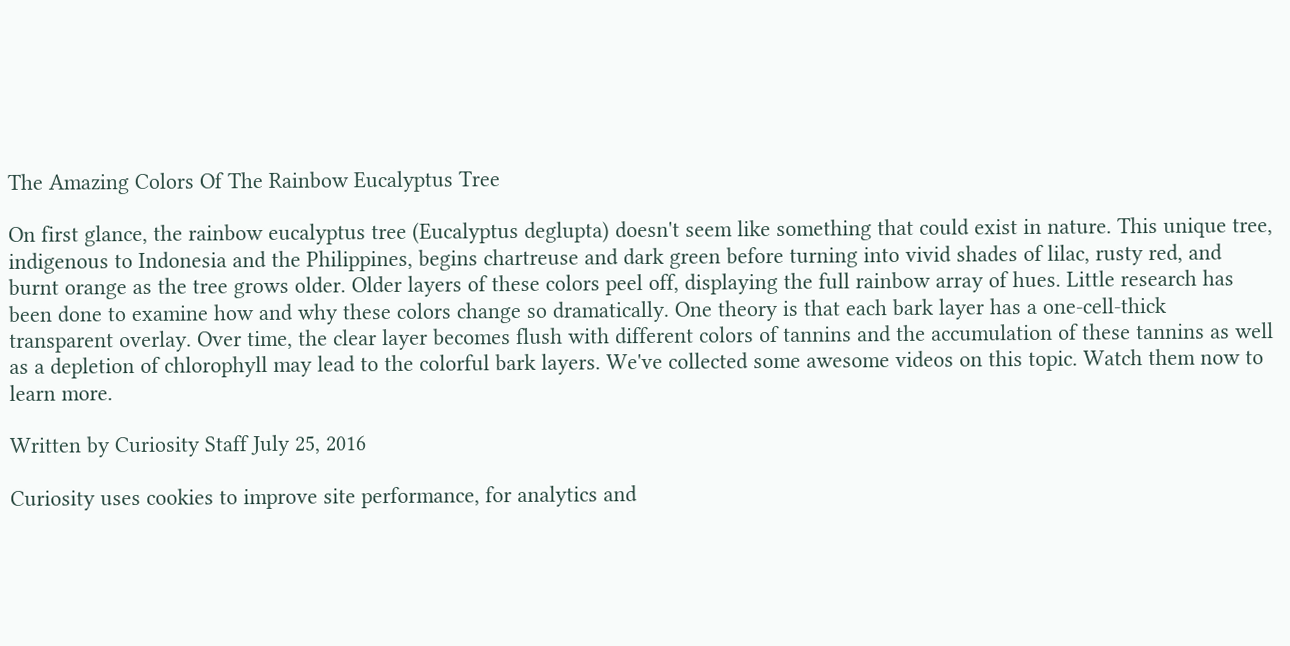The Amazing Colors Of The Rainbow Eucalyptus Tree

On first glance, the rainbow eucalyptus tree (Eucalyptus deglupta) doesn't seem like something that could exist in nature. This unique tree, indigenous to Indonesia and the Philippines, begins chartreuse and dark green before turning into vivid shades of lilac, rusty red, and burnt orange as the tree grows older. Older layers of these colors peel off, displaying the full rainbow array of hues. Little research has been done to examine how and why these colors change so dramatically. One theory is that each bark layer has a one-cell-thick transparent overlay. Over time, the clear layer becomes flush with different colors of tannins and the accumulation of these tannins as well as a depletion of chlorophyll may lead to the colorful bark layers. We've collected some awesome videos on this topic. Watch them now to learn more.

Written by Curiosity Staff July 25, 2016

Curiosity uses cookies to improve site performance, for analytics and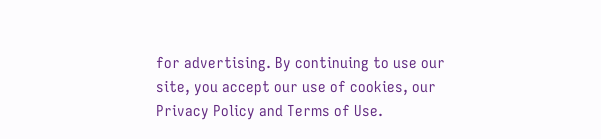for advertising. By continuing to use our site, you accept our use of cookies, our Privacy Policy and Terms of Use.